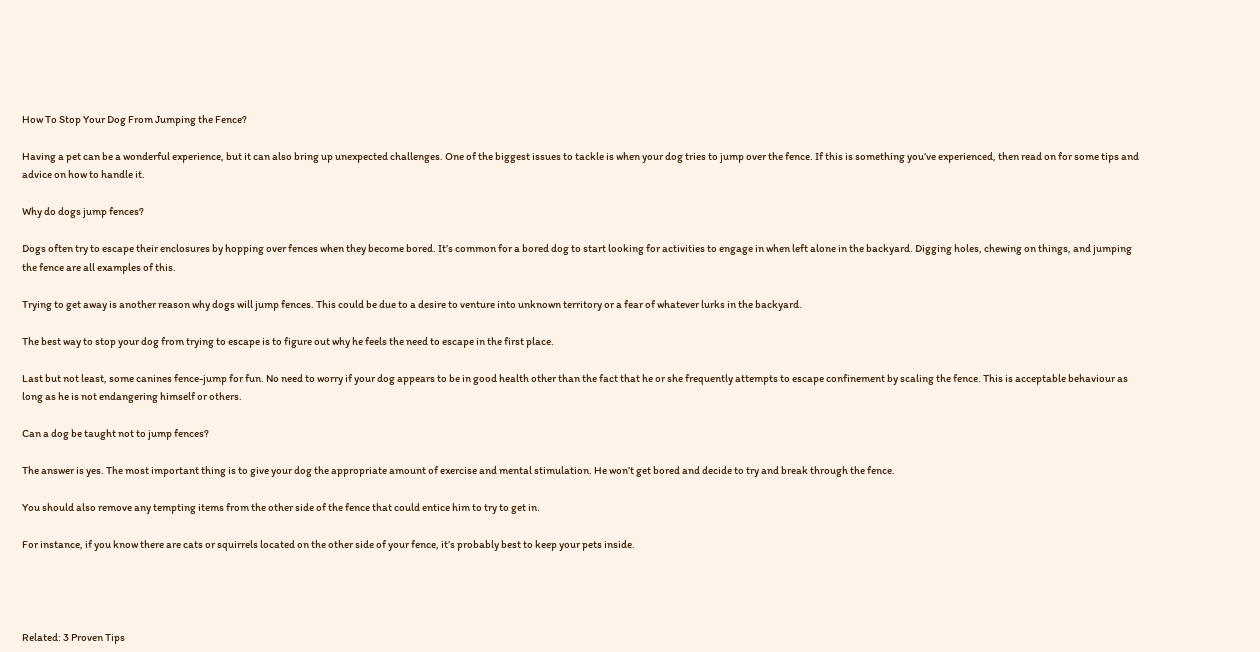How To Stop Your Dog From Jumping the Fence?

Having a pet can be a wonderful experience, but it can also bring up unexpected challenges. One of the biggest issues to tackle is when your dog tries to jump over the fence. If this is something you’ve experienced, then read on for some tips and advice on how to handle it.

Why do dogs jump fences?

Dogs often try to escape their enclosures by hopping over fences when they become bored. It’s common for a bored dog to start looking for activities to engage in when left alone in the backyard. Digging holes, chewing on things, and jumping the fence are all examples of this.

Trying to get away is another reason why dogs will jump fences. This could be due to a desire to venture into unknown territory or a fear of whatever lurks in the backyard.

The best way to stop your dog from trying to escape is to figure out why he feels the need to escape in the first place.

Last but not least, some canines fence-jump for fun. No need to worry if your dog appears to be in good health other than the fact that he or she frequently attempts to escape confinement by scaling the fence. This is acceptable behaviour as long as he is not endangering himself or others.

Can a dog be taught not to jump fences?

The answer is yes. The most important thing is to give your dog the appropriate amount of exercise and mental stimulation. He won’t get bored and decide to try and break through the fence.

You should also remove any tempting items from the other side of the fence that could entice him to try to get in.

For instance, if you know there are cats or squirrels located on the other side of your fence, it’s probably best to keep your pets inside.




Related: 3 Proven Tips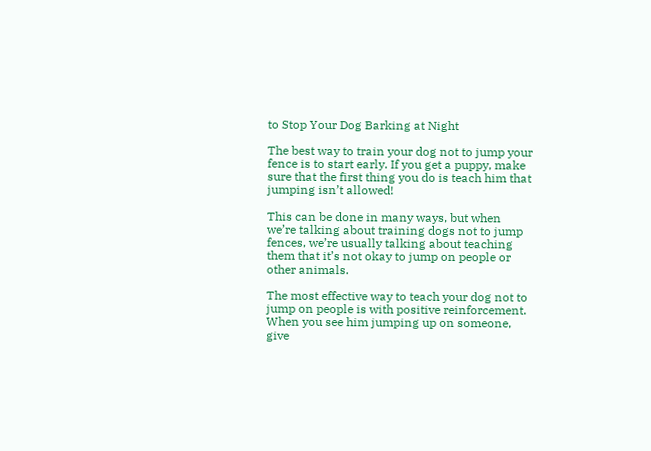to Stop Your Dog Barking at Night

The best way to train your dog not to jump your fence is to start early. If you get a puppy, make sure that the first thing you do is teach him that jumping isn’t allowed!

This can be done in many ways, but when we’re talking about training dogs not to jump fences, we’re usually talking about teaching them that it’s not okay to jump on people or other animals.

The most effective way to teach your dog not to jump on people is with positive reinforcement. When you see him jumping up on someone, give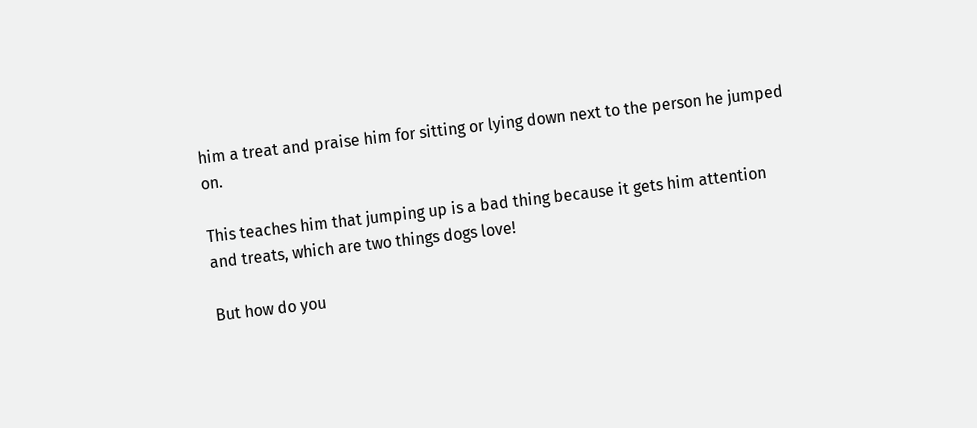him a treat and praise him for sitting or lying down next to the person he jumped on.

This teaches him that jumping up is a bad thing because it gets him attention and treats, which are two things dogs love!

But how do you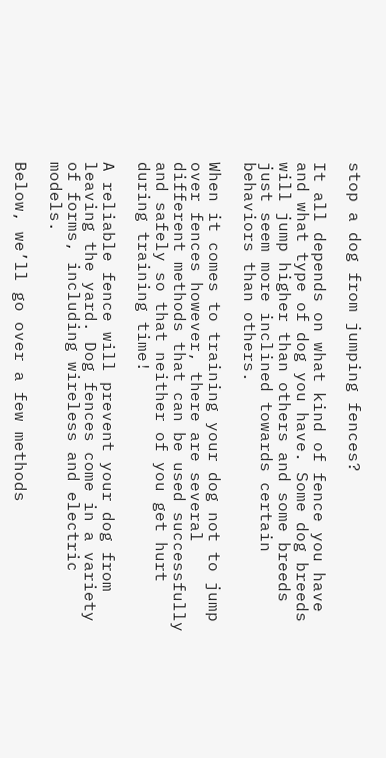stop a dog from jumping fences?

It all depends on what kind of fence you have and what type of dog you have. Some dog breeds will jump higher than others and some breeds just seem more inclined towards certain behaviors than others.

When it comes to training your dog not to jump over fences however, there are several different methods that can be used successfully and safely so that neither of you get hurt during training time!

A reliable fence will prevent your dog from leaving the yard. Dog fences come in a variety of forms, including wireless and electric models.

Below, we’ll go over a few methods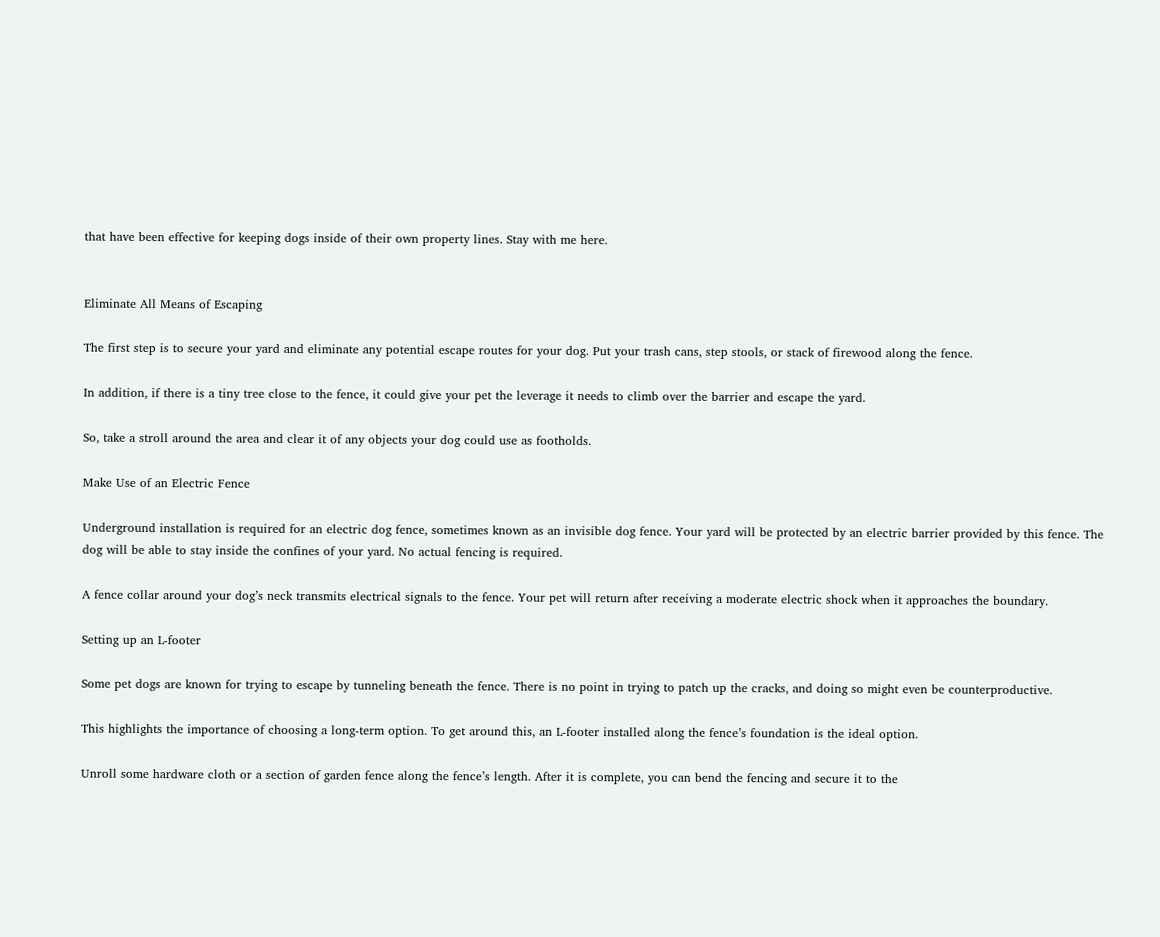that have been effective for keeping dogs inside of their own property lines. Stay with me here.


Eliminate All Means of Escaping

The first step is to secure your yard and eliminate any potential escape routes for your dog. Put your trash cans, step stools, or stack of firewood along the fence.

In addition, if there is a tiny tree close to the fence, it could give your pet the leverage it needs to climb over the barrier and escape the yard.

So, take a stroll around the area and clear it of any objects your dog could use as footholds.

Make Use of an Electric Fence

Underground installation is required for an electric dog fence, sometimes known as an invisible dog fence. Your yard will be protected by an electric barrier provided by this fence. The dog will be able to stay inside the confines of your yard. No actual fencing is required.

A fence collar around your dog’s neck transmits electrical signals to the fence. Your pet will return after receiving a moderate electric shock when it approaches the boundary.

Setting up an L-footer

Some pet dogs are known for trying to escape by tunneling beneath the fence. There is no point in trying to patch up the cracks, and doing so might even be counterproductive.

This highlights the importance of choosing a long-term option. To get around this, an L-footer installed along the fence’s foundation is the ideal option.

Unroll some hardware cloth or a section of garden fence along the fence’s length. After it is complete, you can bend the fencing and secure it to the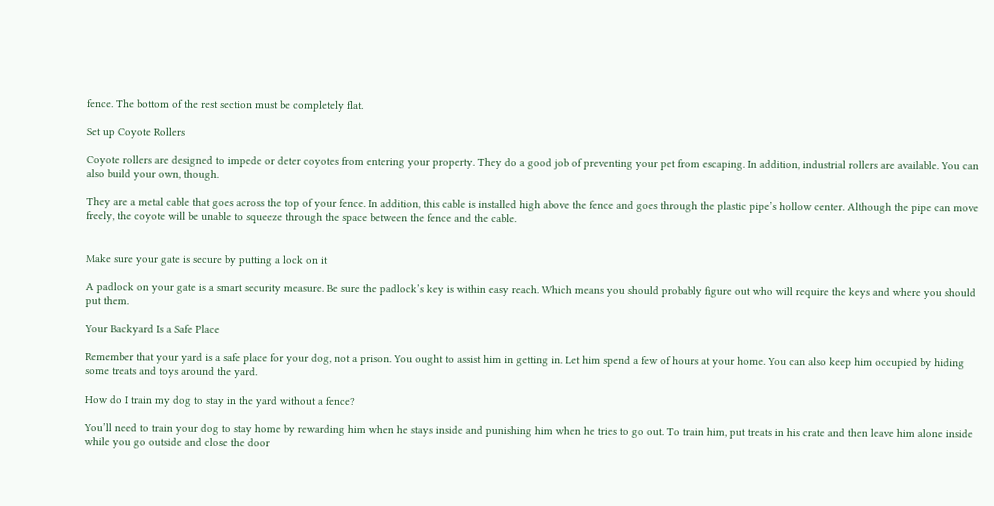fence. The bottom of the rest section must be completely flat.

Set up Coyote Rollers

Coyote rollers are designed to impede or deter coyotes from entering your property. They do a good job of preventing your pet from escaping. In addition, industrial rollers are available. You can also build your own, though.

They are a metal cable that goes across the top of your fence. In addition, this cable is installed high above the fence and goes through the plastic pipe’s hollow center. Although the pipe can move freely, the coyote will be unable to squeeze through the space between the fence and the cable.


Make sure your gate is secure by putting a lock on it

A padlock on your gate is a smart security measure. Be sure the padlock’s key is within easy reach. Which means you should probably figure out who will require the keys and where you should put them.

Your Backyard Is a Safe Place

Remember that your yard is a safe place for your dog, not a prison. You ought to assist him in getting in. Let him spend a few of hours at your home. You can also keep him occupied by hiding some treats and toys around the yard.

How do I train my dog to stay in the yard without a fence?

You’ll need to train your dog to stay home by rewarding him when he stays inside and punishing him when he tries to go out. To train him, put treats in his crate and then leave him alone inside while you go outside and close the door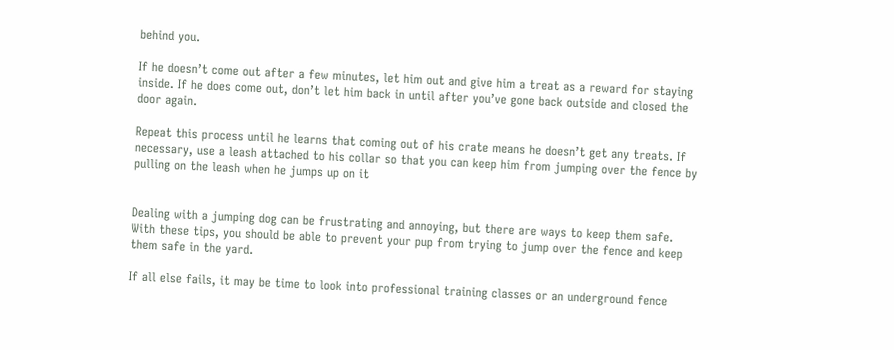behind you.

If he doesn’t come out after a few minutes, let him out and give him a treat as a reward for staying inside. If he does come out, don’t let him back in until after you’ve gone back outside and closed the door again.

Repeat this process until he learns that coming out of his crate means he doesn’t get any treats. If necessary, use a leash attached to his collar so that you can keep him from jumping over the fence by pulling on the leash when he jumps up on it


Dealing with a jumping dog can be frustrating and annoying, but there are ways to keep them safe. With these tips, you should be able to prevent your pup from trying to jump over the fence and keep them safe in the yard.

If all else fails, it may be time to look into professional training classes or an underground fence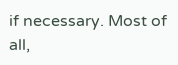if necessary. Most of all,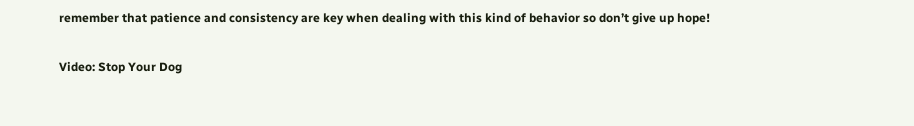remember that patience and consistency are key when dealing with this kind of behavior so don’t give up hope!

Video: Stop Your Dog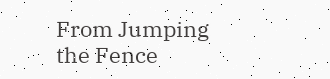From Jumping the Fence